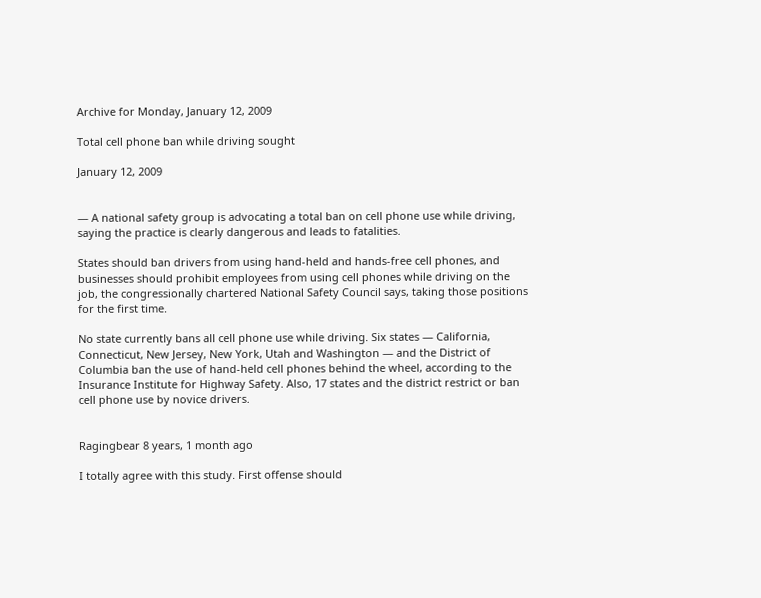Archive for Monday, January 12, 2009

Total cell phone ban while driving sought

January 12, 2009


— A national safety group is advocating a total ban on cell phone use while driving, saying the practice is clearly dangerous and leads to fatalities.

States should ban drivers from using hand-held and hands-free cell phones, and businesses should prohibit employees from using cell phones while driving on the job, the congressionally chartered National Safety Council says, taking those positions for the first time.

No state currently bans all cell phone use while driving. Six states — California, Connecticut, New Jersey, New York, Utah and Washington — and the District of Columbia ban the use of hand-held cell phones behind the wheel, according to the Insurance Institute for Highway Safety. Also, 17 states and the district restrict or ban cell phone use by novice drivers.


Ragingbear 8 years, 1 month ago

I totally agree with this study. First offense should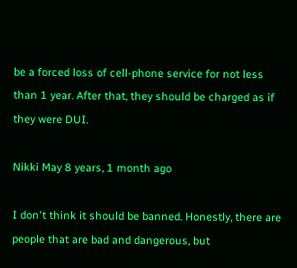be a forced loss of cell-phone service for not less than 1 year. After that, they should be charged as if they were DUI.

Nikki May 8 years, 1 month ago

I don't think it should be banned. Honestly, there are people that are bad and dangerous, but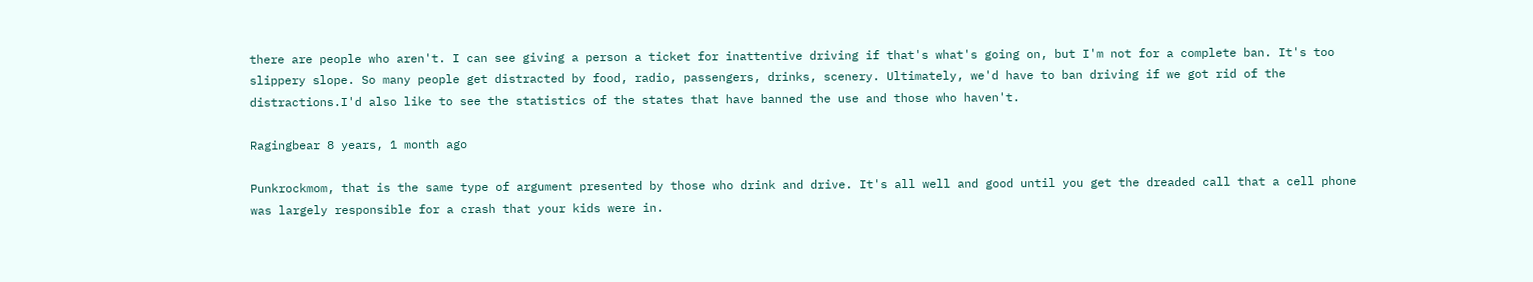there are people who aren't. I can see giving a person a ticket for inattentive driving if that's what's going on, but I'm not for a complete ban. It's too slippery slope. So many people get distracted by food, radio, passengers, drinks, scenery. Ultimately, we'd have to ban driving if we got rid of the distractions.I'd also like to see the statistics of the states that have banned the use and those who haven't.

Ragingbear 8 years, 1 month ago

Punkrockmom, that is the same type of argument presented by those who drink and drive. It's all well and good until you get the dreaded call that a cell phone was largely responsible for a crash that your kids were in.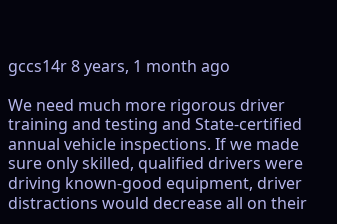gccs14r 8 years, 1 month ago

We need much more rigorous driver training and testing and State-certified annual vehicle inspections. If we made sure only skilled, qualified drivers were driving known-good equipment, driver distractions would decrease all on their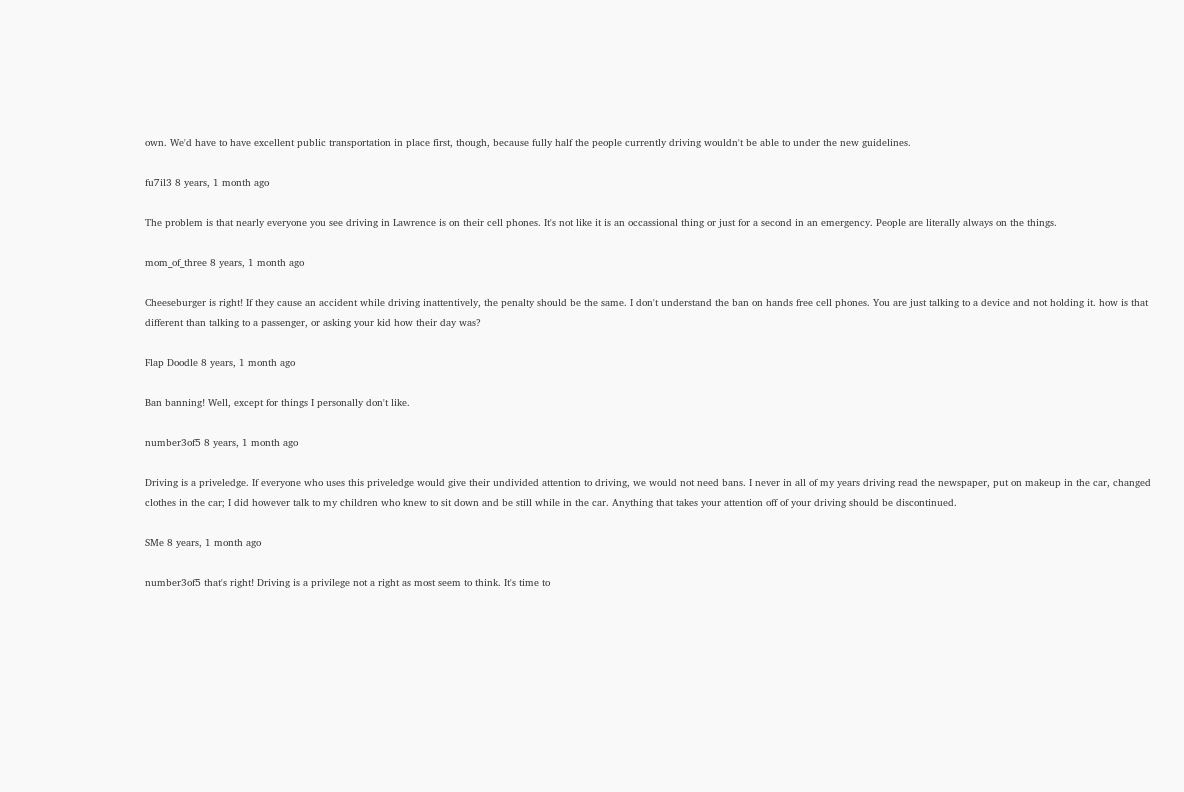own. We'd have to have excellent public transportation in place first, though, because fully half the people currently driving wouldn't be able to under the new guidelines.

fu7il3 8 years, 1 month ago

The problem is that nearly everyone you see driving in Lawrence is on their cell phones. It's not like it is an occassional thing or just for a second in an emergency. People are literally always on the things.

mom_of_three 8 years, 1 month ago

Cheeseburger is right! If they cause an accident while driving inattentively, the penalty should be the same. I don't understand the ban on hands free cell phones. You are just talking to a device and not holding it. how is that different than talking to a passenger, or asking your kid how their day was?

Flap Doodle 8 years, 1 month ago

Ban banning! Well, except for things I personally don't like.

number3of5 8 years, 1 month ago

Driving is a priveledge. If everyone who uses this priveledge would give their undivided attention to driving, we would not need bans. I never in all of my years driving read the newspaper, put on makeup in the car, changed clothes in the car; I did however talk to my children who knew to sit down and be still while in the car. Anything that takes your attention off of your driving should be discontinued.

SMe 8 years, 1 month ago

number3of5 that's right! Driving is a privilege not a right as most seem to think. It's time to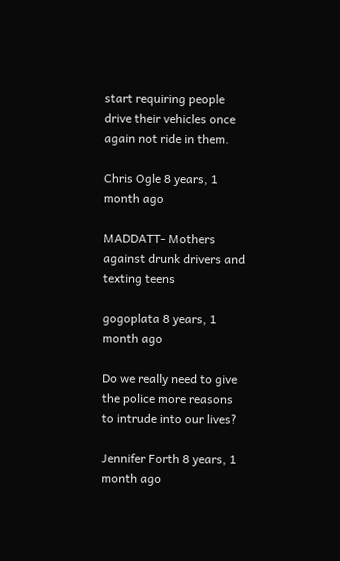start requiring people drive their vehicles once again not ride in them.

Chris Ogle 8 years, 1 month ago

MADDATT- Mothers against drunk drivers and texting teens

gogoplata 8 years, 1 month ago

Do we really need to give the police more reasons to intrude into our lives?

Jennifer Forth 8 years, 1 month ago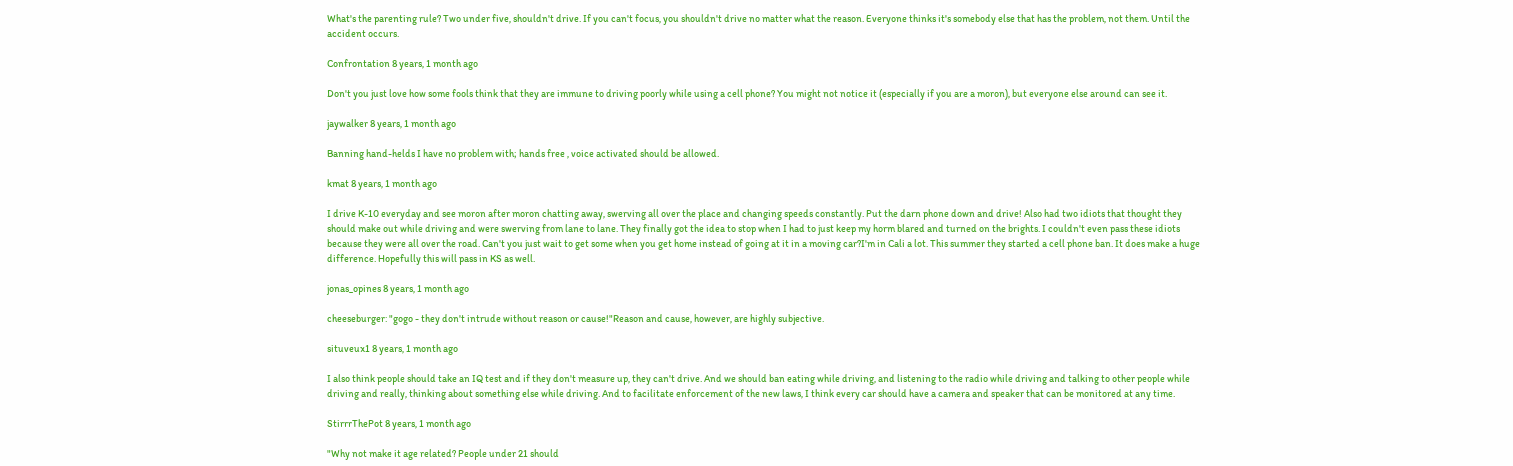What's the parenting rule? Two under five, shouldn't drive. If you can't focus, you shouldn't drive no matter what the reason. Everyone thinks it's somebody else that has the problem, not them. Until the accident occurs.

Confrontation 8 years, 1 month ago

Don't you just love how some fools think that they are immune to driving poorly while using a cell phone? You might not notice it (especially if you are a moron), but everyone else around can see it.

jaywalker 8 years, 1 month ago

Banning hand-helds I have no problem with; hands free , voice activated should be allowed.

kmat 8 years, 1 month ago

I drive K-10 everyday and see moron after moron chatting away, swerving all over the place and changing speeds constantly. Put the darn phone down and drive! Also had two idiots that thought they should make out while driving and were swerving from lane to lane. They finally got the idea to stop when I had to just keep my horm blared and turned on the brights. I couldn't even pass these idiots because they were all over the road. Can't you just wait to get some when you get home instead of going at it in a moving car?I'm in Cali a lot. This summer they started a cell phone ban. It does make a huge difference. Hopefully this will pass in KS as well.

jonas_opines 8 years, 1 month ago

cheeseburger: "gogo - they don't intrude without reason or cause!"Reason and cause, however, are highly subjective.

situveux1 8 years, 1 month ago

I also think people should take an IQ test and if they don't measure up, they can't drive. And we should ban eating while driving, and listening to the radio while driving and talking to other people while driving and really, thinking about something else while driving. And to facilitate enforcement of the new laws, I think every car should have a camera and speaker that can be monitored at any time.

StirrrThePot 8 years, 1 month ago

"Why not make it age related? People under 21 should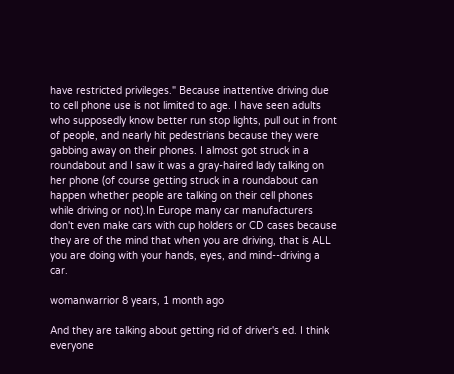have restricted privileges." Because inattentive driving due to cell phone use is not limited to age. I have seen adults who supposedly know better run stop lights, pull out in front of people, and nearly hit pedestrians because they were gabbing away on their phones. I almost got struck in a roundabout and I saw it was a gray-haired lady talking on her phone (of course getting struck in a roundabout can happen whether people are talking on their cell phones while driving or not).In Europe many car manufacturers don't even make cars with cup holders or CD cases because they are of the mind that when you are driving, that is ALL you are doing with your hands, eyes, and mind--driving a car.

womanwarrior 8 years, 1 month ago

And they are talking about getting rid of driver's ed. I think everyone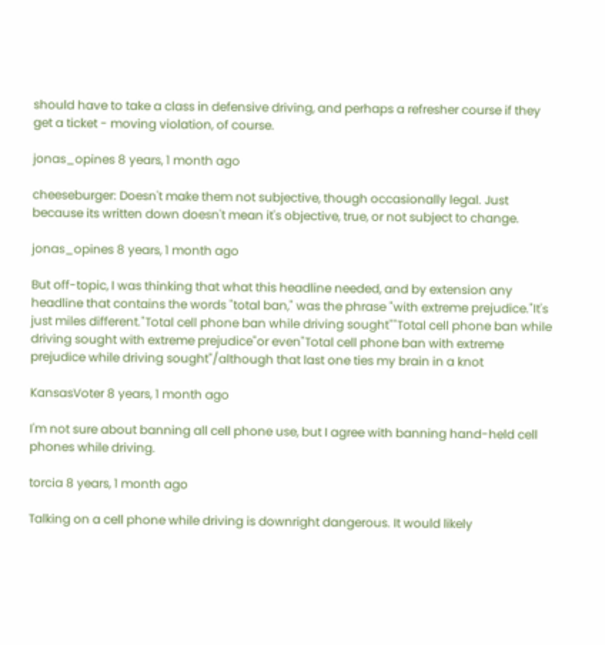should have to take a class in defensive driving, and perhaps a refresher course if they get a ticket - moving violation, of course.

jonas_opines 8 years, 1 month ago

cheeseburger: Doesn't make them not subjective, though occasionally legal. Just because its written down doesn't mean it's objective, true, or not subject to change.

jonas_opines 8 years, 1 month ago

But off-topic, I was thinking that what this headline needed, and by extension any headline that contains the words "total ban," was the phrase "with extreme prejudice."It's just miles different."Total cell phone ban while driving sought""Total cell phone ban while driving sought with extreme prejudice"or even"Total cell phone ban with extreme prejudice while driving sought"/although that last one ties my brain in a knot

KansasVoter 8 years, 1 month ago

I'm not sure about banning all cell phone use, but I agree with banning hand-held cell phones while driving.

torcia 8 years, 1 month ago

Talking on a cell phone while driving is downright dangerous. It would likely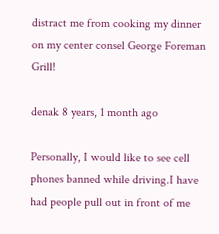distract me from cooking my dinner on my center consel George Foreman Grill!

denak 8 years, 1 month ago

Personally, I would like to see cell phones banned while driving.I have had people pull out in front of me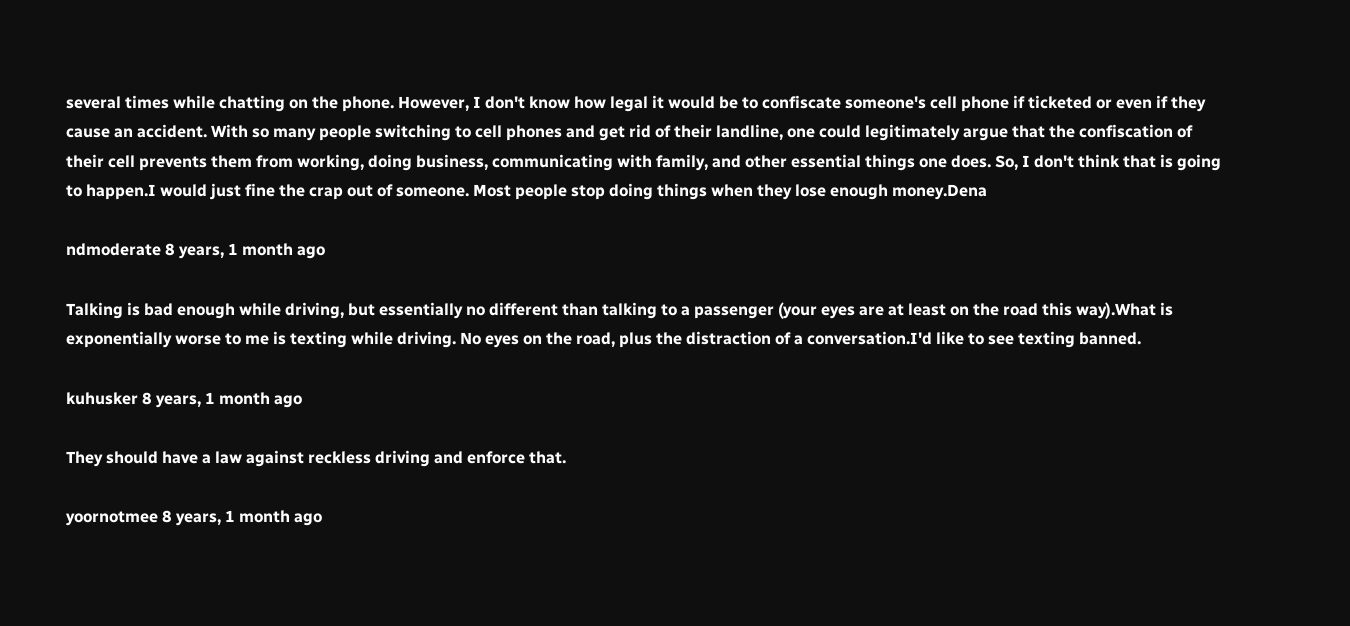several times while chatting on the phone. However, I don't know how legal it would be to confiscate someone's cell phone if ticketed or even if they cause an accident. With so many people switching to cell phones and get rid of their landline, one could legitimately argue that the confiscation of their cell prevents them from working, doing business, communicating with family, and other essential things one does. So, I don't think that is going to happen.I would just fine the crap out of someone. Most people stop doing things when they lose enough money.Dena

ndmoderate 8 years, 1 month ago

Talking is bad enough while driving, but essentially no different than talking to a passenger (your eyes are at least on the road this way).What is exponentially worse to me is texting while driving. No eyes on the road, plus the distraction of a conversation.I'd like to see texting banned.

kuhusker 8 years, 1 month ago

They should have a law against reckless driving and enforce that.

yoornotmee 8 years, 1 month ago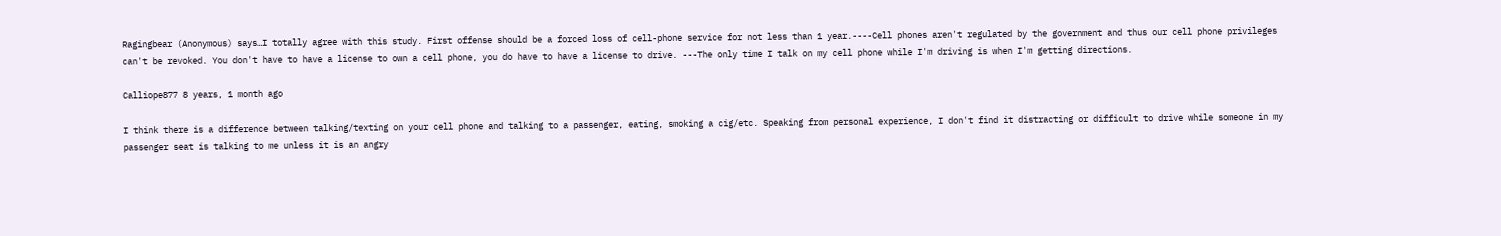Ragingbear (Anonymous) says…I totally agree with this study. First offense should be a forced loss of cell-phone service for not less than 1 year.----Cell phones aren't regulated by the government and thus our cell phone privileges can't be revoked. You don't have to have a license to own a cell phone, you do have to have a license to drive. ---The only time I talk on my cell phone while I'm driving is when I'm getting directions.

Calliope877 8 years, 1 month ago

I think there is a difference between talking/texting on your cell phone and talking to a passenger, eating, smoking a cig/etc. Speaking from personal experience, I don't find it distracting or difficult to drive while someone in my passenger seat is talking to me unless it is an angry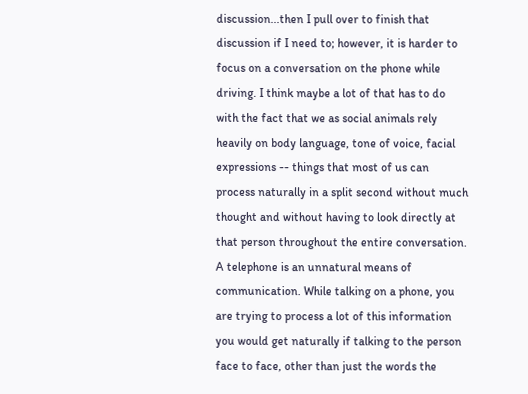discussion...then I pull over to finish that discussion if I need to; however, it is harder to focus on a conversation on the phone while driving. I think maybe a lot of that has to do with the fact that we as social animals rely heavily on body language, tone of voice, facial expressions -- things that most of us can process naturally in a split second without much thought and without having to look directly at that person throughout the entire conversation. A telephone is an unnatural means of communication. While talking on a phone, you are trying to process a lot of this information you would get naturally if talking to the person face to face, other than just the words the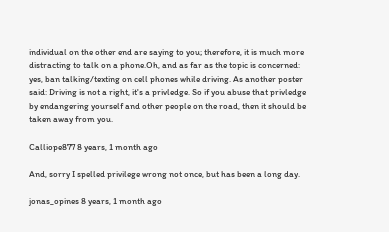individual on the other end are saying to you; therefore, it is much more distracting to talk on a phone.Oh, and as far as the topic is concerned: yes, ban talking/texting on cell phones while driving. As another poster said: Driving is not a right, it's a privledge. So if you abuse that privledge by endangering yourself and other people on the road, then it should be taken away from you.

Calliope877 8 years, 1 month ago

And, sorry I spelled privilege wrong not once, but has been a long day.

jonas_opines 8 years, 1 month ago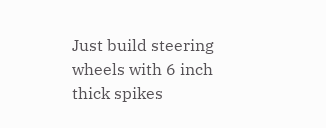Just build steering wheels with 6 inch thick spikes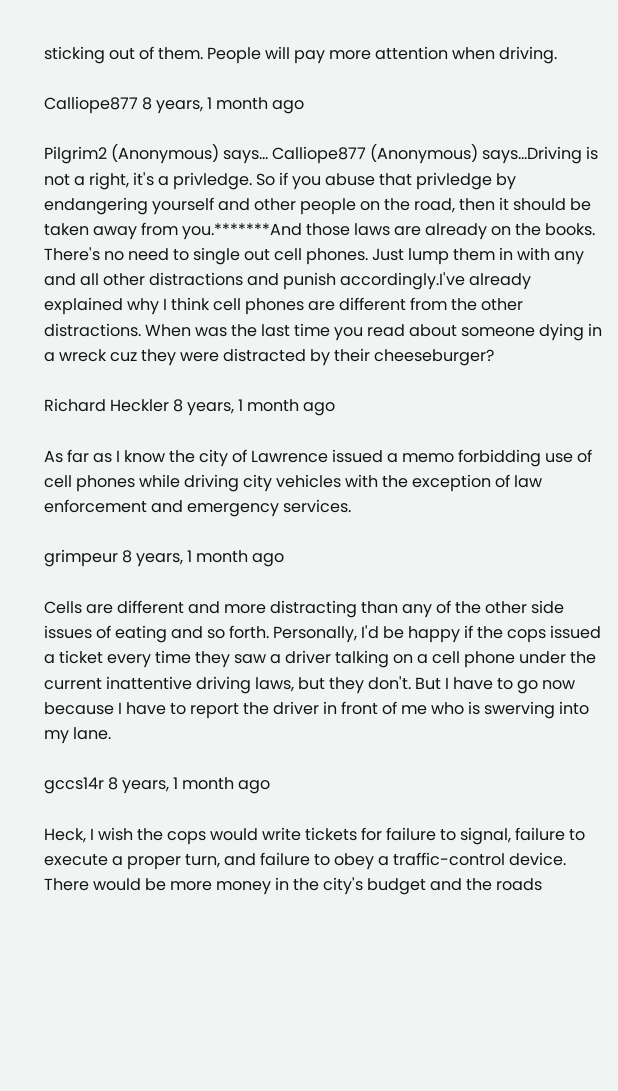sticking out of them. People will pay more attention when driving.

Calliope877 8 years, 1 month ago

Pilgrim2 (Anonymous) says… Calliope877 (Anonymous) says…Driving is not a right, it's a privledge. So if you abuse that privledge by endangering yourself and other people on the road, then it should be taken away from you.*******And those laws are already on the books. There's no need to single out cell phones. Just lump them in with any and all other distractions and punish accordingly.I've already explained why I think cell phones are different from the other distractions. When was the last time you read about someone dying in a wreck cuz they were distracted by their cheeseburger?

Richard Heckler 8 years, 1 month ago

As far as I know the city of Lawrence issued a memo forbidding use of cell phones while driving city vehicles with the exception of law enforcement and emergency services.

grimpeur 8 years, 1 month ago

Cells are different and more distracting than any of the other side issues of eating and so forth. Personally, I'd be happy if the cops issued a ticket every time they saw a driver talking on a cell phone under the current inattentive driving laws, but they don't. But I have to go now because I have to report the driver in front of me who is swerving into my lane.

gccs14r 8 years, 1 month ago

Heck, I wish the cops would write tickets for failure to signal, failure to execute a proper turn, and failure to obey a traffic-control device. There would be more money in the city's budget and the roads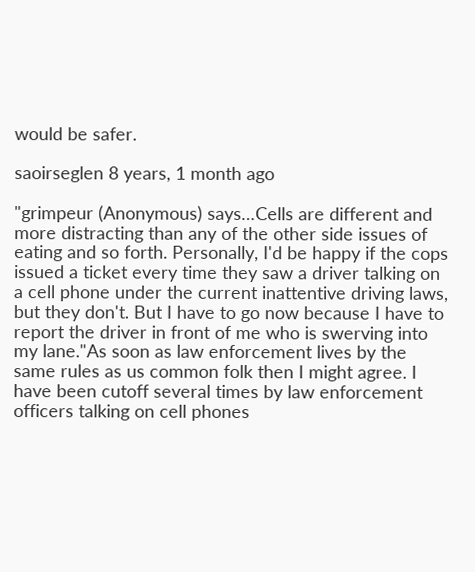would be safer.

saoirseglen 8 years, 1 month ago

"grimpeur (Anonymous) says…Cells are different and more distracting than any of the other side issues of eating and so forth. Personally, I'd be happy if the cops issued a ticket every time they saw a driver talking on a cell phone under the current inattentive driving laws, but they don't. But I have to go now because I have to report the driver in front of me who is swerving into my lane."As soon as law enforcement lives by the same rules as us common folk then I might agree. I have been cutoff several times by law enforcement officers talking on cell phones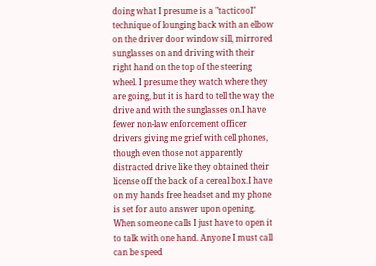doing what I presume is a "tacticool" technique of lounging back with an elbow on the driver door window sill, mirrored sunglasses on and driving with their right hand on the top of the steering wheel. I presume they watch where they are going, but it is hard to tell the way the drive and with the sunglasses on.I have fewer non-law enforcement officer drivers giving me grief with cell phones, though even those not apparently distracted drive like they obtained their license off the back of a cereal box.I have on my hands free headset and my phone is set for auto answer upon opening. When someone calls I just have to open it to talk with one hand. Anyone I must call can be speed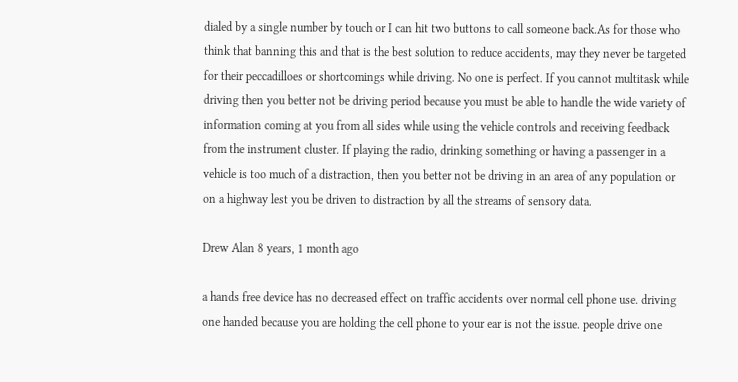dialed by a single number by touch or I can hit two buttons to call someone back.As for those who think that banning this and that is the best solution to reduce accidents, may they never be targeted for their peccadilloes or shortcomings while driving. No one is perfect. If you cannot multitask while driving then you better not be driving period because you must be able to handle the wide variety of information coming at you from all sides while using the vehicle controls and receiving feedback from the instrument cluster. If playing the radio, drinking something or having a passenger in a vehicle is too much of a distraction, then you better not be driving in an area of any population or on a highway lest you be driven to distraction by all the streams of sensory data.

Drew Alan 8 years, 1 month ago

a hands free device has no decreased effect on traffic accidents over normal cell phone use. driving one handed because you are holding the cell phone to your ear is not the issue. people drive one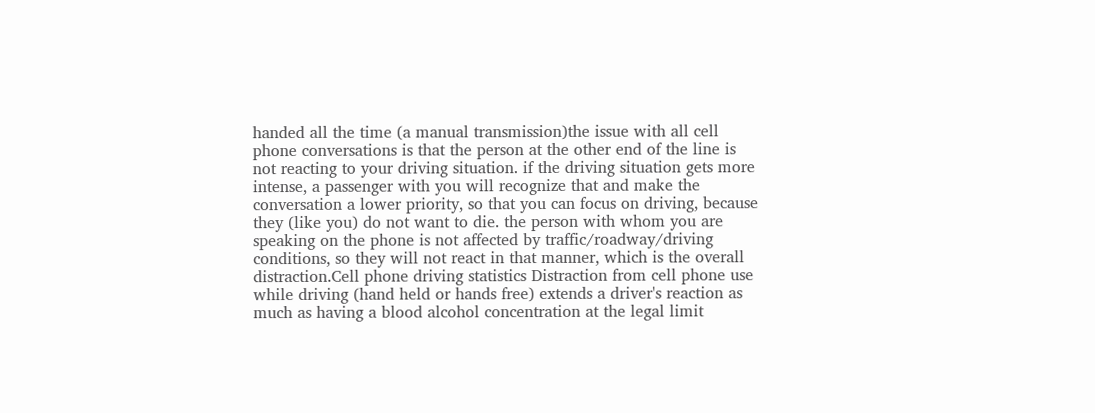handed all the time (a manual transmission)the issue with all cell phone conversations is that the person at the other end of the line is not reacting to your driving situation. if the driving situation gets more intense, a passenger with you will recognize that and make the conversation a lower priority, so that you can focus on driving, because they (like you) do not want to die. the person with whom you are speaking on the phone is not affected by traffic/roadway/driving conditions, so they will not react in that manner, which is the overall distraction.Cell phone driving statistics Distraction from cell phone use while driving (hand held or hands free) extends a driver's reaction as much as having a blood alcohol concentration at the legal limit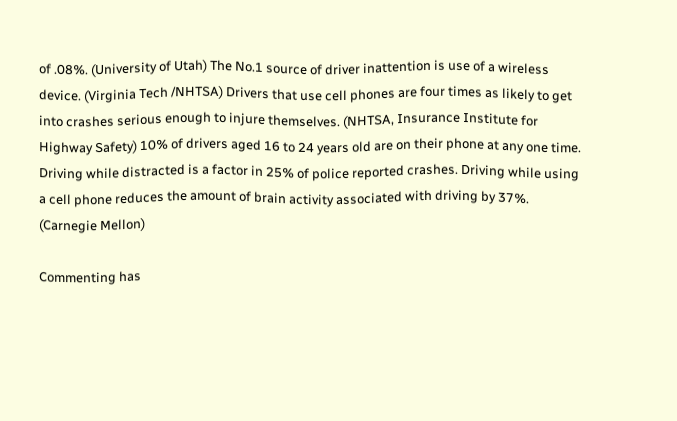of .08%. (University of Utah) The No.1 source of driver inattention is use of a wireless device. (Virginia Tech /NHTSA) Drivers that use cell phones are four times as likely to get into crashes serious enough to injure themselves. (NHTSA, Insurance Institute for Highway Safety) 10% of drivers aged 16 to 24 years old are on their phone at any one time. Driving while distracted is a factor in 25% of police reported crashes. Driving while using a cell phone reduces the amount of brain activity associated with driving by 37%. (Carnegie Mellon)

Commenting has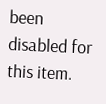been disabled for this item.